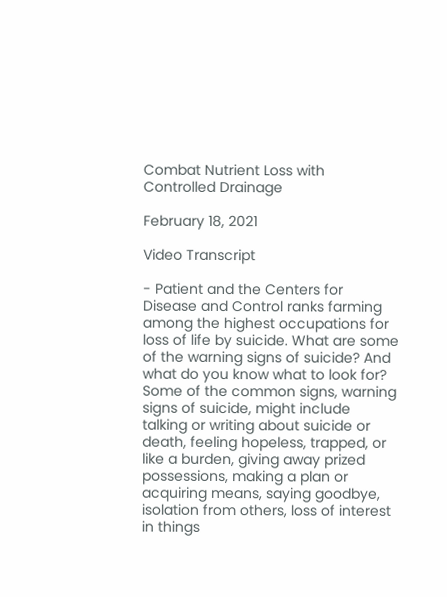Combat Nutrient Loss with Controlled Drainage

February 18, 2021

Video Transcript

- Patient and the Centers for Disease and Control ranks farming among the highest occupations for loss of life by suicide. What are some of the warning signs of suicide? And what do you know what to look for? Some of the common signs, warning signs of suicide, might include talking or writing about suicide or death, feeling hopeless, trapped, or like a burden, giving away prized possessions, making a plan or acquiring means, saying goodbye, isolation from others, loss of interest in things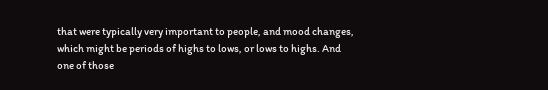that were typically very important to people, and mood changes, which might be periods of highs to lows, or lows to highs. And one of those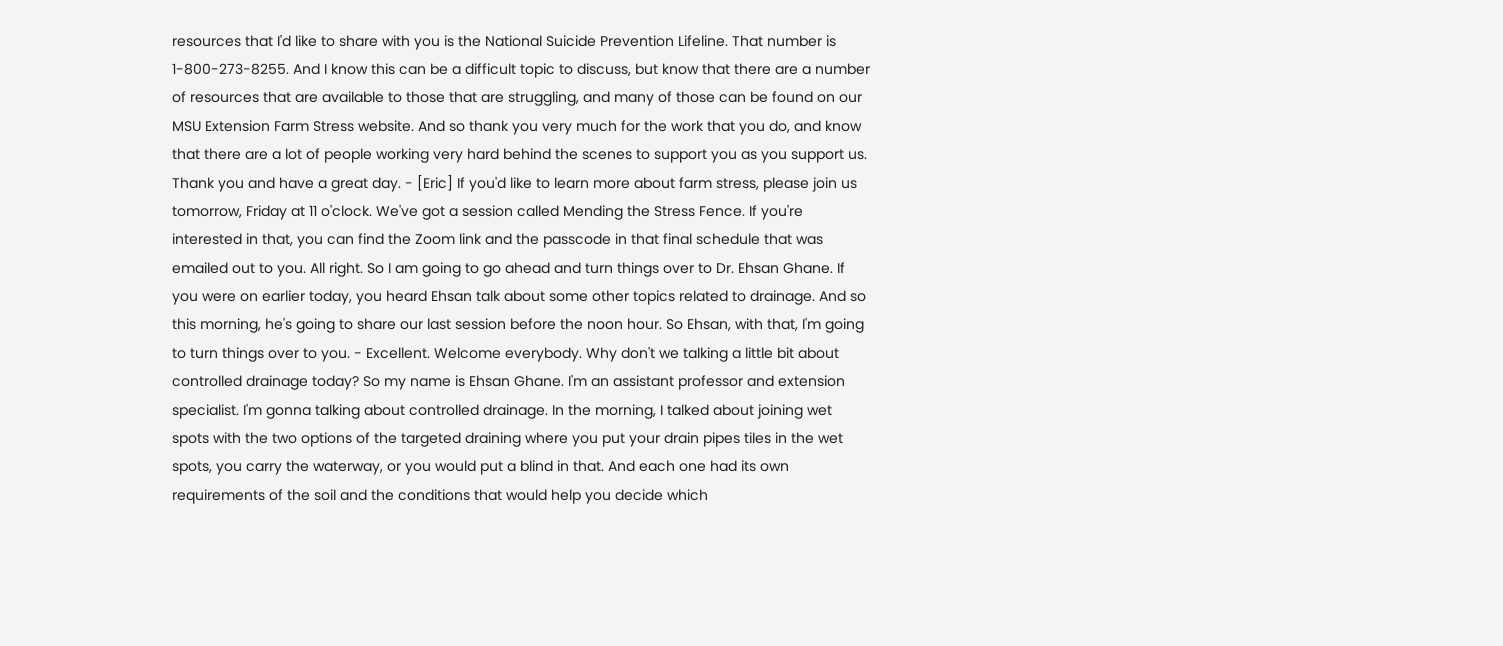resources that I'd like to share with you is the National Suicide Prevention Lifeline. That number is 1-800-273-8255. And I know this can be a difficult topic to discuss, but know that there are a number of resources that are available to those that are struggling, and many of those can be found on our MSU Extension Farm Stress website. And so thank you very much for the work that you do, and know that there are a lot of people working very hard behind the scenes to support you as you support us. Thank you and have a great day. - [Eric] If you'd like to learn more about farm stress, please join us tomorrow, Friday at 11 o'clock. We've got a session called Mending the Stress Fence. If you're interested in that, you can find the Zoom link and the passcode in that final schedule that was emailed out to you. All right. So I am going to go ahead and turn things over to Dr. Ehsan Ghane. If you were on earlier today, you heard Ehsan talk about some other topics related to drainage. And so this morning, he's going to share our last session before the noon hour. So Ehsan, with that, I'm going to turn things over to you. - Excellent. Welcome everybody. Why don't we talking a little bit about controlled drainage today? So my name is Ehsan Ghane. I'm an assistant professor and extension specialist. I'm gonna talking about controlled drainage. In the morning, I talked about joining wet spots with the two options of the targeted draining where you put your drain pipes tiles in the wet spots, you carry the waterway, or you would put a blind in that. And each one had its own requirements of the soil and the conditions that would help you decide which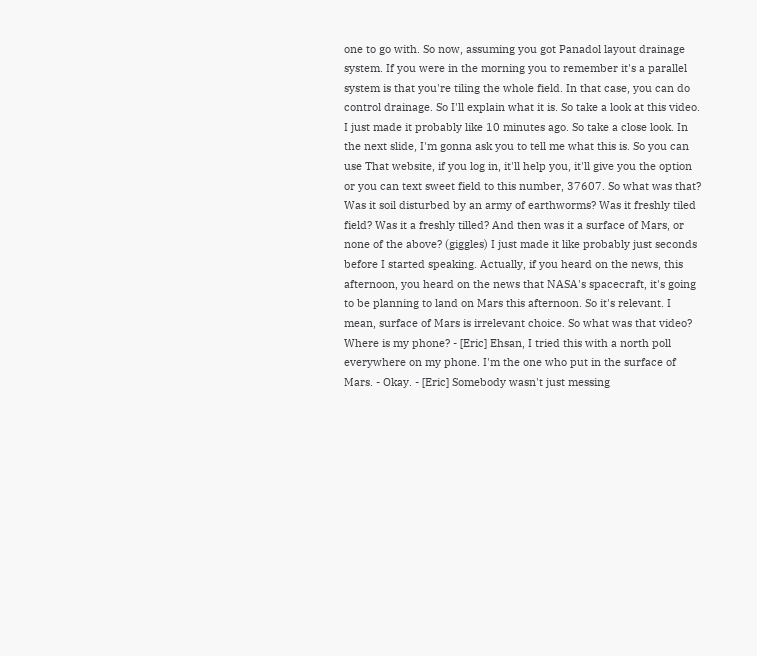one to go with. So now, assuming you got Panadol layout drainage system. If you were in the morning you to remember it's a parallel system is that you're tiling the whole field. In that case, you can do control drainage. So I'll explain what it is. So take a look at this video. I just made it probably like 10 minutes ago. So take a close look. In the next slide, I'm gonna ask you to tell me what this is. So you can use That website, if you log in, it'll help you, it'll give you the option or you can text sweet field to this number, 37607. So what was that? Was it soil disturbed by an army of earthworms? Was it freshly tiled field? Was it a freshly tilled? And then was it a surface of Mars, or none of the above? (giggles) I just made it like probably just seconds before I started speaking. Actually, if you heard on the news, this afternoon, you heard on the news that NASA's spacecraft, it's going to be planning to land on Mars this afternoon. So it's relevant. I mean, surface of Mars is irrelevant choice. So what was that video? Where is my phone? - [Eric] Ehsan, I tried this with a north poll everywhere on my phone. I'm the one who put in the surface of Mars. - Okay. - [Eric] Somebody wasn't just messing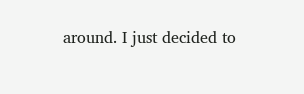around. I just decided to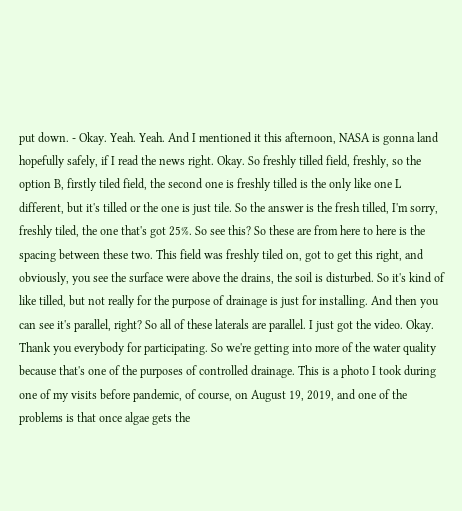put down. - Okay. Yeah. Yeah. And I mentioned it this afternoon, NASA is gonna land hopefully safely, if I read the news right. Okay. So freshly tilled field, freshly, so the option B, firstly tiled field, the second one is freshly tilled is the only like one L different, but it's tilled or the one is just tile. So the answer is the fresh tilled, I'm sorry, freshly tiled, the one that's got 25%. So see this? So these are from here to here is the spacing between these two. This field was freshly tiled on, got to get this right, and obviously, you see the surface were above the drains, the soil is disturbed. So it's kind of like tilled, but not really for the purpose of drainage is just for installing. And then you can see it's parallel, right? So all of these laterals are parallel. I just got the video. Okay. Thank you everybody for participating. So we're getting into more of the water quality because that's one of the purposes of controlled drainage. This is a photo I took during one of my visits before pandemic, of course, on August 19, 2019, and one of the problems is that once algae gets the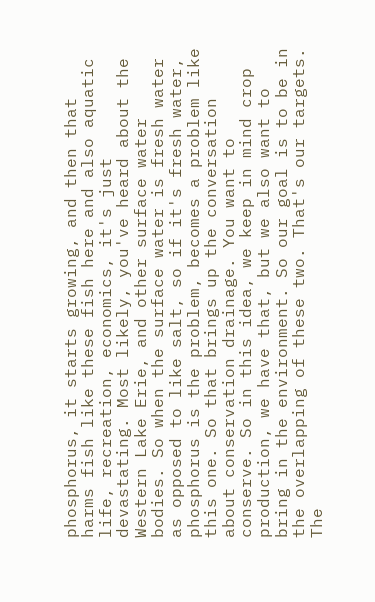phosphorus, it starts growing, and then that harms fish like these fish here and also aquatic life, recreation, economics, it's just devastating. Most likely, you've heard about the Western Lake Erie, and other surface water bodies. So when the surface water is fresh water as opposed to like salt, so if it's fresh water, phosphorus is the problem, becomes a problem like this one. So that brings up the conversation about conservation drainage. You want to conserve. So in this idea, we keep in mind crop production, we have that, but we also want to bring in the environment. So our goal is to be in the overlapping of these two. That's our targets. The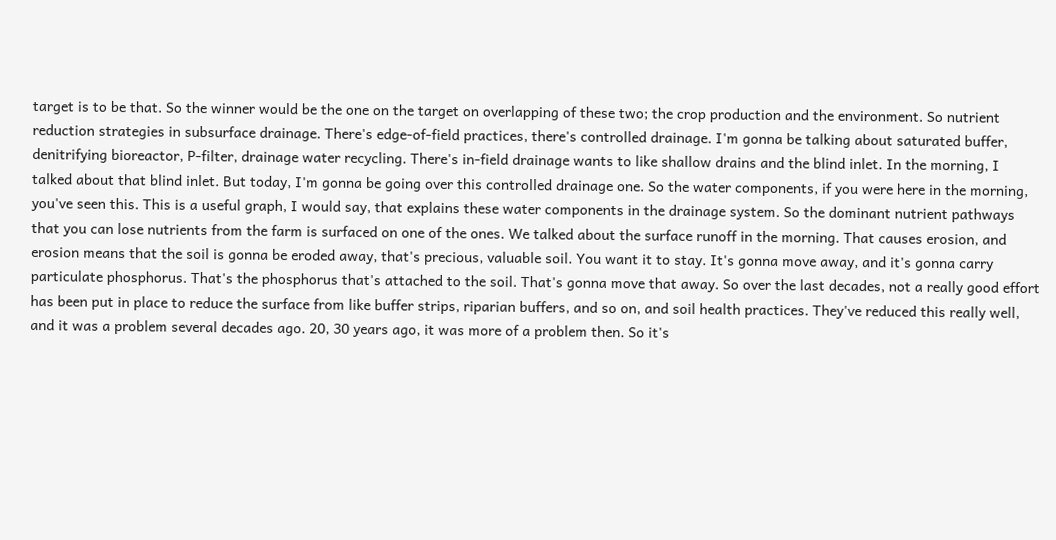target is to be that. So the winner would be the one on the target on overlapping of these two; the crop production and the environment. So nutrient reduction strategies in subsurface drainage. There's edge-of-field practices, there's controlled drainage. I'm gonna be talking about saturated buffer, denitrifying bioreactor, P-filter, drainage water recycling. There's in-field drainage wants to like shallow drains and the blind inlet. In the morning, I talked about that blind inlet. But today, I'm gonna be going over this controlled drainage one. So the water components, if you were here in the morning, you've seen this. This is a useful graph, I would say, that explains these water components in the drainage system. So the dominant nutrient pathways that you can lose nutrients from the farm is surfaced on one of the ones. We talked about the surface runoff in the morning. That causes erosion, and erosion means that the soil is gonna be eroded away, that's precious, valuable soil. You want it to stay. It's gonna move away, and it's gonna carry particulate phosphorus. That's the phosphorus that's attached to the soil. That's gonna move that away. So over the last decades, not a really good effort has been put in place to reduce the surface from like buffer strips, riparian buffers, and so on, and soil health practices. They've reduced this really well, and it was a problem several decades ago. 20, 30 years ago, it was more of a problem then. So it's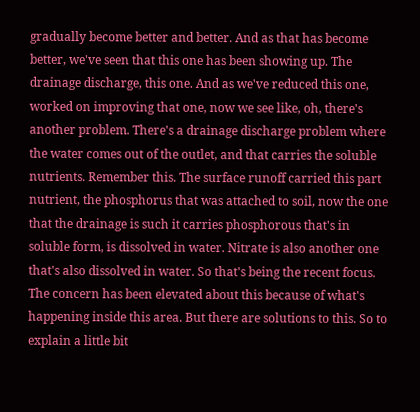gradually become better and better. And as that has become better, we've seen that this one has been showing up. The drainage discharge, this one. And as we've reduced this one, worked on improving that one, now we see like, oh, there's another problem. There's a drainage discharge problem where the water comes out of the outlet, and that carries the soluble nutrients. Remember this. The surface runoff carried this part nutrient, the phosphorus that was attached to soil, now the one that the drainage is such it carries phosphorous that's in soluble form, is dissolved in water. Nitrate is also another one that's also dissolved in water. So that's being the recent focus. The concern has been elevated about this because of what's happening inside this area. But there are solutions to this. So to explain a little bit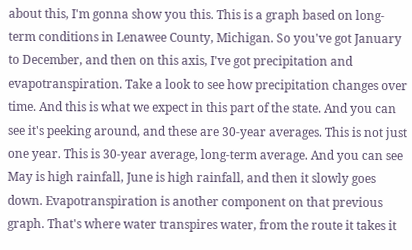about this, I'm gonna show you this. This is a graph based on long-term conditions in Lenawee County, Michigan. So you've got January to December, and then on this axis, I've got precipitation and evapotranspiration. Take a look to see how precipitation changes over time. And this is what we expect in this part of the state. And you can see it's peeking around, and these are 30-year averages. This is not just one year. This is 30-year average, long-term average. And you can see May is high rainfall, June is high rainfall, and then it slowly goes down. Evapotranspiration is another component on that previous graph. That's where water transpires water, from the route it takes it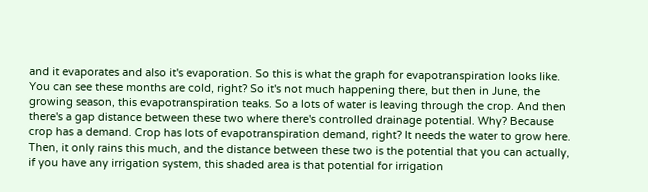and it evaporates and also it's evaporation. So this is what the graph for evapotranspiration looks like. You can see these months are cold, right? So it's not much happening there, but then in June, the growing season, this evapotranspiration teaks. So a lots of water is leaving through the crop. And then there's a gap distance between these two where there's controlled drainage potential. Why? Because crop has a demand. Crop has lots of evapotranspiration demand, right? It needs the water to grow here. Then, it only rains this much, and the distance between these two is the potential that you can actually, if you have any irrigation system, this shaded area is that potential for irrigation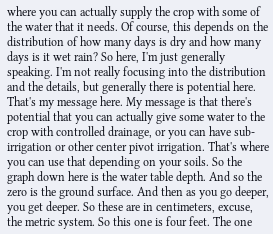where you can actually supply the crop with some of the water that it needs. Of course, this depends on the distribution of how many days is dry and how many days is it wet rain? So here, I'm just generally speaking. I'm not really focusing into the distribution and the details, but generally there is potential here. That's my message here. My message is that there's potential that you can actually give some water to the crop with controlled drainage, or you can have sub-irrigation or other center pivot irrigation. That's where you can use that depending on your soils. So the graph down here is the water table depth. And so the zero is the ground surface. And then as you go deeper, you get deeper. So these are in centimeters, excuse, the metric system. So this one is four feet. The one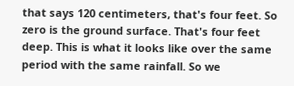that says 120 centimeters, that's four feet. So zero is the ground surface. That's four feet deep. This is what it looks like over the same period with the same rainfall. So we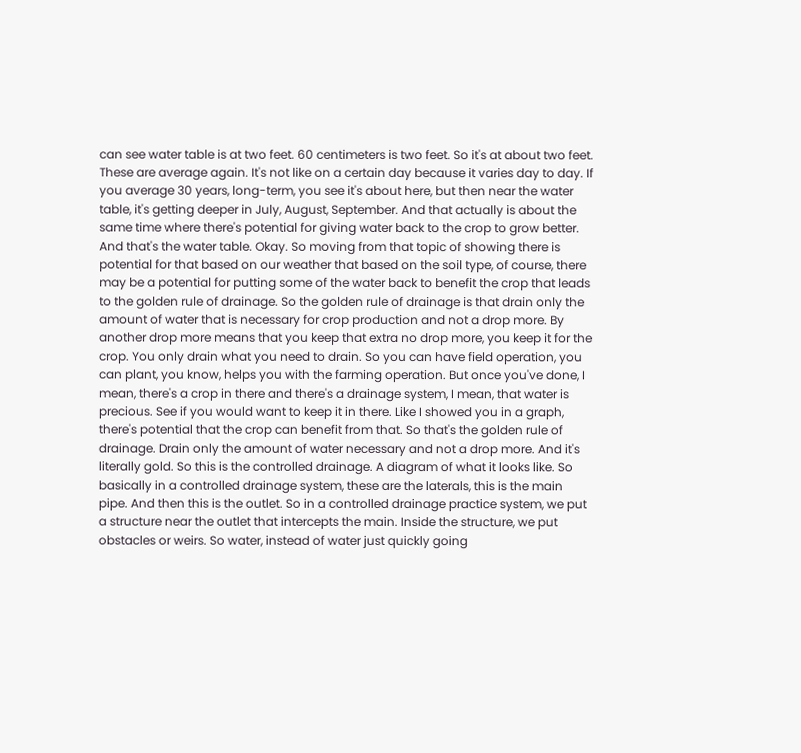can see water table is at two feet. 60 centimeters is two feet. So it's at about two feet. These are average again. It's not like on a certain day because it varies day to day. If you average 30 years, long-term, you see it's about here, but then near the water table, it's getting deeper in July, August, September. And that actually is about the same time where there's potential for giving water back to the crop to grow better. And that's the water table. Okay. So moving from that topic of showing there is potential for that based on our weather that based on the soil type, of course, there may be a potential for putting some of the water back to benefit the crop that leads to the golden rule of drainage. So the golden rule of drainage is that drain only the amount of water that is necessary for crop production and not a drop more. By another drop more means that you keep that extra no drop more, you keep it for the crop. You only drain what you need to drain. So you can have field operation, you can plant, you know, helps you with the farming operation. But once you've done, I mean, there's a crop in there and there's a drainage system, I mean, that water is precious. See if you would want to keep it in there. Like I showed you in a graph, there's potential that the crop can benefit from that. So that's the golden rule of drainage. Drain only the amount of water necessary and not a drop more. And it's literally gold. So this is the controlled drainage. A diagram of what it looks like. So basically in a controlled drainage system, these are the laterals, this is the main pipe. And then this is the outlet. So in a controlled drainage practice system, we put a structure near the outlet that intercepts the main. Inside the structure, we put obstacles or weirs. So water, instead of water just quickly going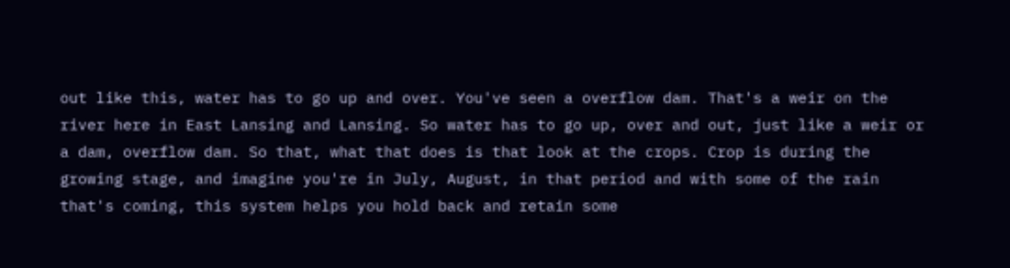out like this, water has to go up and over. You've seen a overflow dam. That's a weir on the river here in East Lansing and Lansing. So water has to go up, over and out, just like a weir or a dam, overflow dam. So that, what that does is that look at the crops. Crop is during the growing stage, and imagine you're in July, August, in that period and with some of the rain that's coming, this system helps you hold back and retain some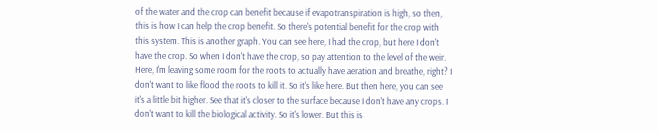of the water and the crop can benefit because if evapotranspiration is high, so then, this is how I can help the crop benefit. So there's potential benefit for the crop with this system. This is another graph. You can see here, I had the crop, but here I don't have the crop. So when I don't have the crop, so pay attention to the level of the weir. Here, I'm leaving some room for the roots to actually have aeration and breathe, right? I don't want to like flood the roots to kill it. So it's like here. But then here, you can see it's a little bit higher. See that it's closer to the surface because I don't have any crops. I don't want to kill the biological activity. So it's lower. But this is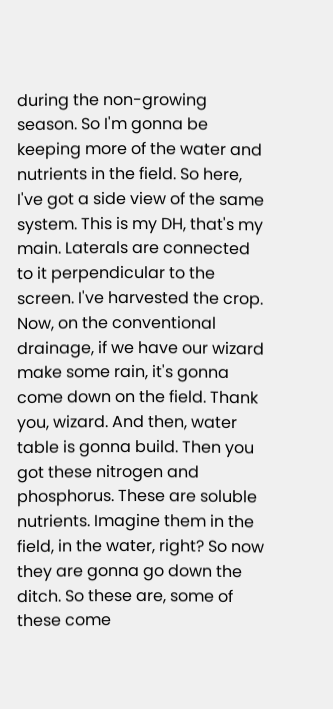during the non-growing season. So I'm gonna be keeping more of the water and nutrients in the field. So here, I've got a side view of the same system. This is my DH, that's my main. Laterals are connected to it perpendicular to the screen. I've harvested the crop. Now, on the conventional drainage, if we have our wizard make some rain, it's gonna come down on the field. Thank you, wizard. And then, water table is gonna build. Then you got these nitrogen and phosphorus. These are soluble nutrients. Imagine them in the field, in the water, right? So now they are gonna go down the ditch. So these are, some of these come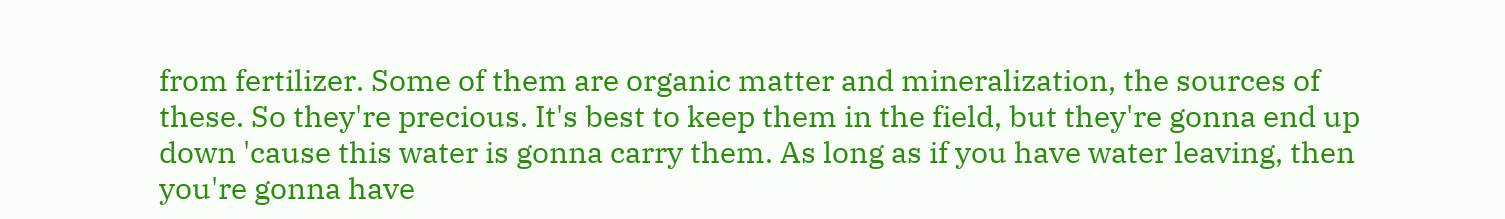from fertilizer. Some of them are organic matter and mineralization, the sources of these. So they're precious. It's best to keep them in the field, but they're gonna end up down 'cause this water is gonna carry them. As long as if you have water leaving, then you're gonna have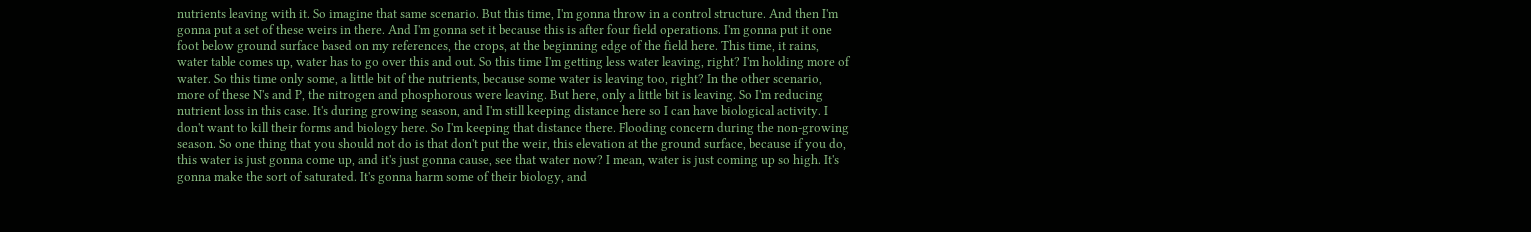nutrients leaving with it. So imagine that same scenario. But this time, I'm gonna throw in a control structure. And then I'm gonna put a set of these weirs in there. And I'm gonna set it because this is after four field operations. I'm gonna put it one foot below ground surface based on my references, the crops, at the beginning edge of the field here. This time, it rains, water table comes up, water has to go over this and out. So this time I'm getting less water leaving, right? I'm holding more of water. So this time only some, a little bit of the nutrients, because some water is leaving too, right? In the other scenario, more of these N's and P, the nitrogen and phosphorous were leaving. But here, only a little bit is leaving. So I'm reducing nutrient loss in this case. It's during growing season, and I'm still keeping distance here so I can have biological activity. I don't want to kill their forms and biology here. So I'm keeping that distance there. Flooding concern during the non-growing season. So one thing that you should not do is that don't put the weir, this elevation at the ground surface, because if you do, this water is just gonna come up, and it's just gonna cause, see that water now? I mean, water is just coming up so high. It's gonna make the sort of saturated. It's gonna harm some of their biology, and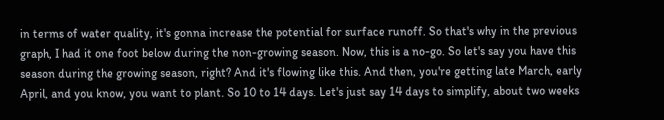in terms of water quality, it's gonna increase the potential for surface runoff. So that's why in the previous graph, I had it one foot below during the non-growing season. Now, this is a no-go. So let's say you have this season during the growing season, right? And it's flowing like this. And then, you're getting late March, early April, and you know, you want to plant. So 10 to 14 days. Let's just say 14 days to simplify, about two weeks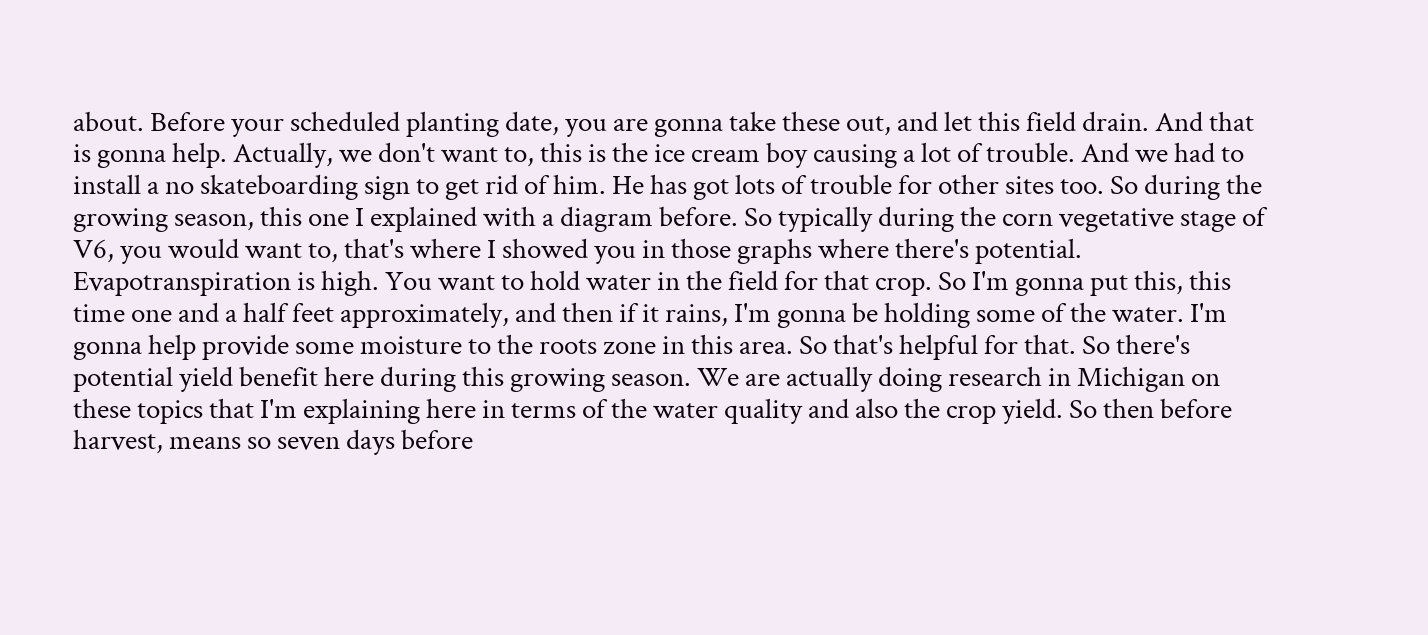about. Before your scheduled planting date, you are gonna take these out, and let this field drain. And that is gonna help. Actually, we don't want to, this is the ice cream boy causing a lot of trouble. And we had to install a no skateboarding sign to get rid of him. He has got lots of trouble for other sites too. So during the growing season, this one I explained with a diagram before. So typically during the corn vegetative stage of V6, you would want to, that's where I showed you in those graphs where there's potential. Evapotranspiration is high. You want to hold water in the field for that crop. So I'm gonna put this, this time one and a half feet approximately, and then if it rains, I'm gonna be holding some of the water. I'm gonna help provide some moisture to the roots zone in this area. So that's helpful for that. So there's potential yield benefit here during this growing season. We are actually doing research in Michigan on these topics that I'm explaining here in terms of the water quality and also the crop yield. So then before harvest, means so seven days before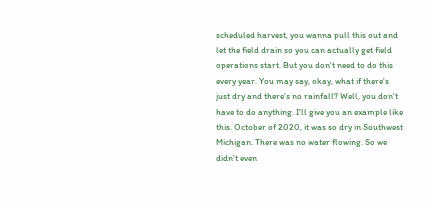scheduled harvest, you wanna pull this out and let the field drain so you can actually get field operations start. But you don't need to do this every year. You may say, okay, what if there's just dry and there's no rainfall? Well, you don't have to do anything. I'll give you an example like this. October of 2020, it was so dry in Southwest Michigan. There was no water flowing. So we didn't even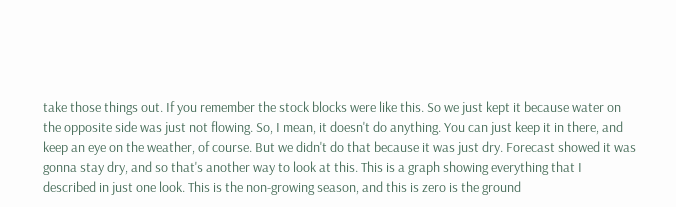take those things out. If you remember the stock blocks were like this. So we just kept it because water on the opposite side was just not flowing. So, I mean, it doesn't do anything. You can just keep it in there, and keep an eye on the weather, of course. But we didn't do that because it was just dry. Forecast showed it was gonna stay dry, and so that's another way to look at this. This is a graph showing everything that I described in just one look. This is the non-growing season, and this is zero is the ground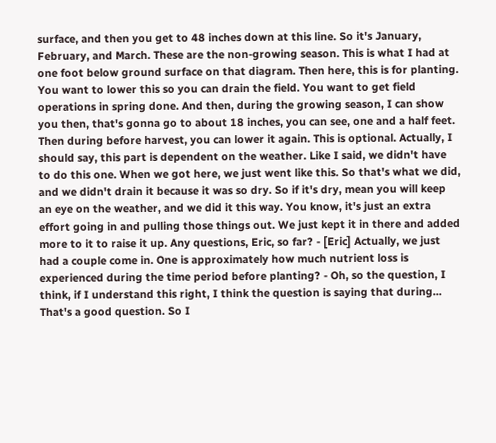surface, and then you get to 48 inches down at this line. So it's January, February, and March. These are the non-growing season. This is what I had at one foot below ground surface on that diagram. Then here, this is for planting. You want to lower this so you can drain the field. You want to get field operations in spring done. And then, during the growing season, I can show you then, that's gonna go to about 18 inches, you can see, one and a half feet. Then during before harvest, you can lower it again. This is optional. Actually, I should say, this part is dependent on the weather. Like I said, we didn't have to do this one. When we got here, we just went like this. So that's what we did, and we didn't drain it because it was so dry. So if it's dry, mean you will keep an eye on the weather, and we did it this way. You know, it's just an extra effort going in and pulling those things out. We just kept it in there and added more to it to raise it up. Any questions, Eric, so far? - [Eric] Actually, we just had a couple come in. One is approximately how much nutrient loss is experienced during the time period before planting? - Oh, so the question, I think, if I understand this right, I think the question is saying that during... That's a good question. So I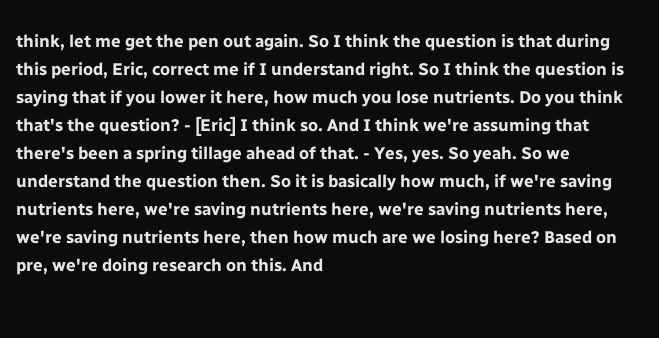think, let me get the pen out again. So I think the question is that during this period, Eric, correct me if I understand right. So I think the question is saying that if you lower it here, how much you lose nutrients. Do you think that's the question? - [Eric] I think so. And I think we're assuming that there's been a spring tillage ahead of that. - Yes, yes. So yeah. So we understand the question then. So it is basically how much, if we're saving nutrients here, we're saving nutrients here, we're saving nutrients here, we're saving nutrients here, then how much are we losing here? Based on pre, we're doing research on this. And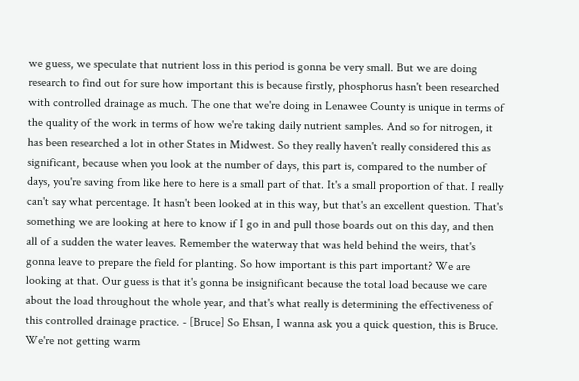we guess, we speculate that nutrient loss in this period is gonna be very small. But we are doing research to find out for sure how important this is because firstly, phosphorus hasn't been researched with controlled drainage as much. The one that we're doing in Lenawee County is unique in terms of the quality of the work in terms of how we're taking daily nutrient samples. And so for nitrogen, it has been researched a lot in other States in Midwest. So they really haven't really considered this as significant, because when you look at the number of days, this part is, compared to the number of days, you're saving from like here to here is a small part of that. It's a small proportion of that. I really can't say what percentage. It hasn't been looked at in this way, but that's an excellent question. That's something we are looking at here to know if I go in and pull those boards out on this day, and then all of a sudden the water leaves. Remember the waterway that was held behind the weirs, that's gonna leave to prepare the field for planting. So how important is this part important? We are looking at that. Our guess is that it's gonna be insignificant because the total load because we care about the load throughout the whole year, and that's what really is determining the effectiveness of this controlled drainage practice. - [Bruce] So Ehsan, I wanna ask you a quick question, this is Bruce. We're not getting warm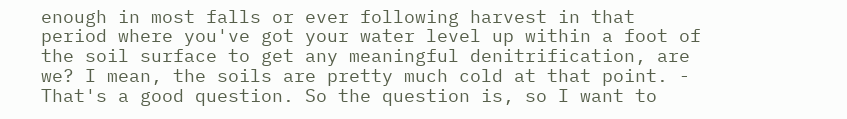enough in most falls or ever following harvest in that period where you've got your water level up within a foot of the soil surface to get any meaningful denitrification, are we? I mean, the soils are pretty much cold at that point. - That's a good question. So the question is, so I want to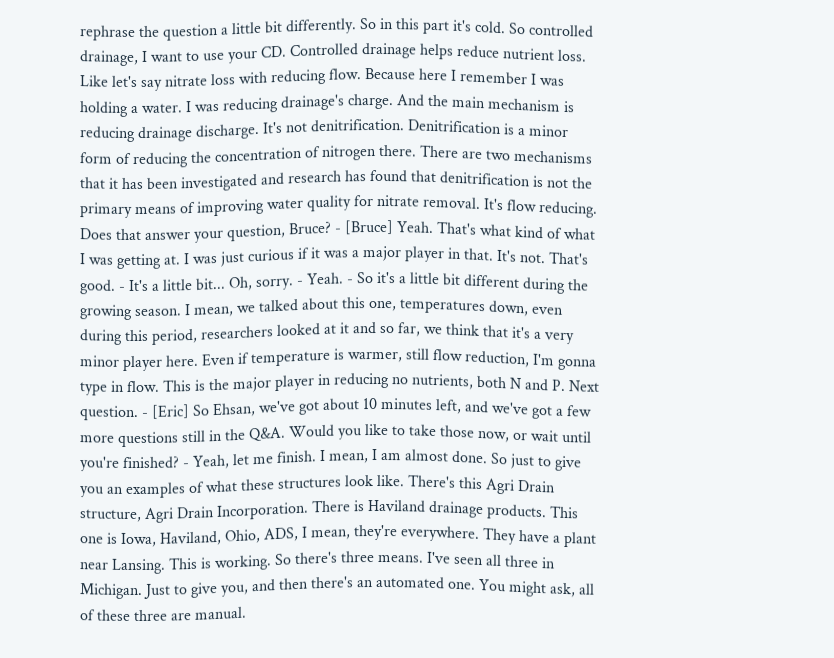rephrase the question a little bit differently. So in this part it's cold. So controlled drainage, I want to use your CD. Controlled drainage helps reduce nutrient loss. Like let's say nitrate loss with reducing flow. Because here I remember I was holding a water. I was reducing drainage's charge. And the main mechanism is reducing drainage discharge. It's not denitrification. Denitrification is a minor form of reducing the concentration of nitrogen there. There are two mechanisms that it has been investigated and research has found that denitrification is not the primary means of improving water quality for nitrate removal. It's flow reducing. Does that answer your question, Bruce? - [Bruce] Yeah. That's what kind of what I was getting at. I was just curious if it was a major player in that. It's not. That's good. - It's a little bit... Oh, sorry. - Yeah. - So it's a little bit different during the growing season. I mean, we talked about this one, temperatures down, even during this period, researchers looked at it and so far, we think that it's a very minor player here. Even if temperature is warmer, still flow reduction, I'm gonna type in flow. This is the major player in reducing no nutrients, both N and P. Next question. - [Eric] So Ehsan, we've got about 10 minutes left, and we've got a few more questions still in the Q&A. Would you like to take those now, or wait until you're finished? - Yeah, let me finish. I mean, I am almost done. So just to give you an examples of what these structures look like. There's this Agri Drain structure, Agri Drain Incorporation. There is Haviland drainage products. This one is Iowa, Haviland, Ohio, ADS, I mean, they're everywhere. They have a plant near Lansing. This is working. So there's three means. I've seen all three in Michigan. Just to give you, and then there's an automated one. You might ask, all of these three are manual.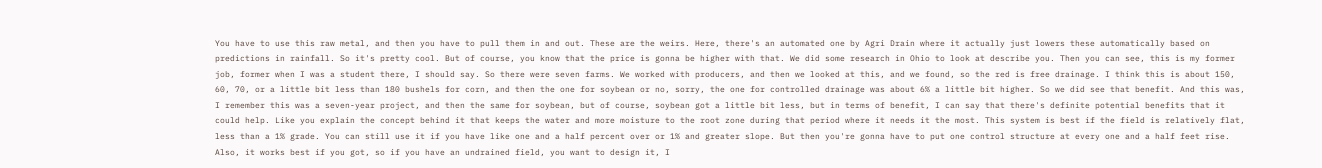You have to use this raw metal, and then you have to pull them in and out. These are the weirs. Here, there's an automated one by Agri Drain where it actually just lowers these automatically based on predictions in rainfall. So it's pretty cool. But of course, you know that the price is gonna be higher with that. We did some research in Ohio to look at describe you. Then you can see, this is my former job, former when I was a student there, I should say. So there were seven farms. We worked with producers, and then we looked at this, and we found, so the red is free drainage. I think this is about 150, 60, 70, or a little bit less than 180 bushels for corn, and then the one for soybean or no, sorry, the one for controlled drainage was about 6% a little bit higher. So we did see that benefit. And this was, I remember this was a seven-year project, and then the same for soybean, but of course, soybean got a little bit less, but in terms of benefit, I can say that there's definite potential benefits that it could help. Like you explain the concept behind it that keeps the water and more moisture to the root zone during that period where it needs it the most. This system is best if the field is relatively flat, less than a 1% grade. You can still use it if you have like one and a half percent over or 1% and greater slope. But then you're gonna have to put one control structure at every one and a half feet rise. Also, it works best if you got, so if you have an undrained field, you want to design it, I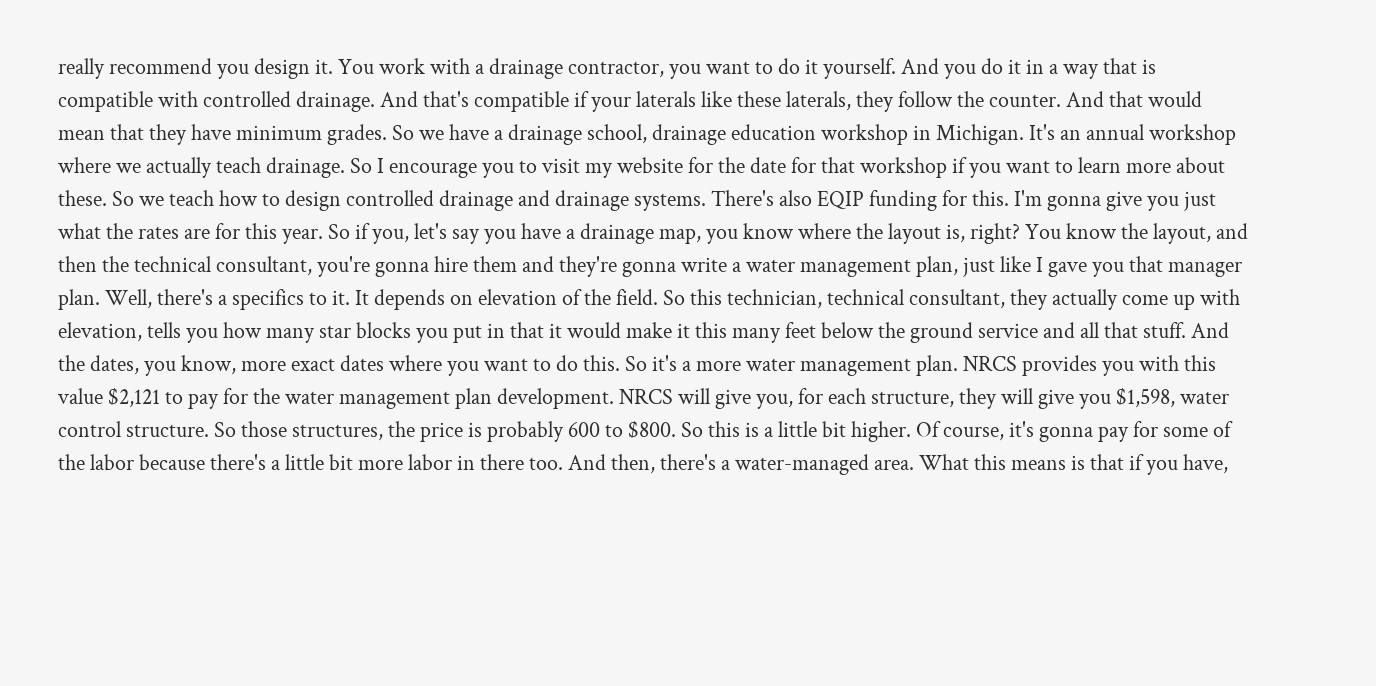really recommend you design it. You work with a drainage contractor, you want to do it yourself. And you do it in a way that is compatible with controlled drainage. And that's compatible if your laterals like these laterals, they follow the counter. And that would mean that they have minimum grades. So we have a drainage school, drainage education workshop in Michigan. It's an annual workshop where we actually teach drainage. So I encourage you to visit my website for the date for that workshop if you want to learn more about these. So we teach how to design controlled drainage and drainage systems. There's also EQIP funding for this. I'm gonna give you just what the rates are for this year. So if you, let's say you have a drainage map, you know where the layout is, right? You know the layout, and then the technical consultant, you're gonna hire them and they're gonna write a water management plan, just like I gave you that manager plan. Well, there's a specifics to it. It depends on elevation of the field. So this technician, technical consultant, they actually come up with elevation, tells you how many star blocks you put in that it would make it this many feet below the ground service and all that stuff. And the dates, you know, more exact dates where you want to do this. So it's a more water management plan. NRCS provides you with this value $2,121 to pay for the water management plan development. NRCS will give you, for each structure, they will give you $1,598, water control structure. So those structures, the price is probably 600 to $800. So this is a little bit higher. Of course, it's gonna pay for some of the labor because there's a little bit more labor in there too. And then, there's a water-managed area. What this means is that if you have,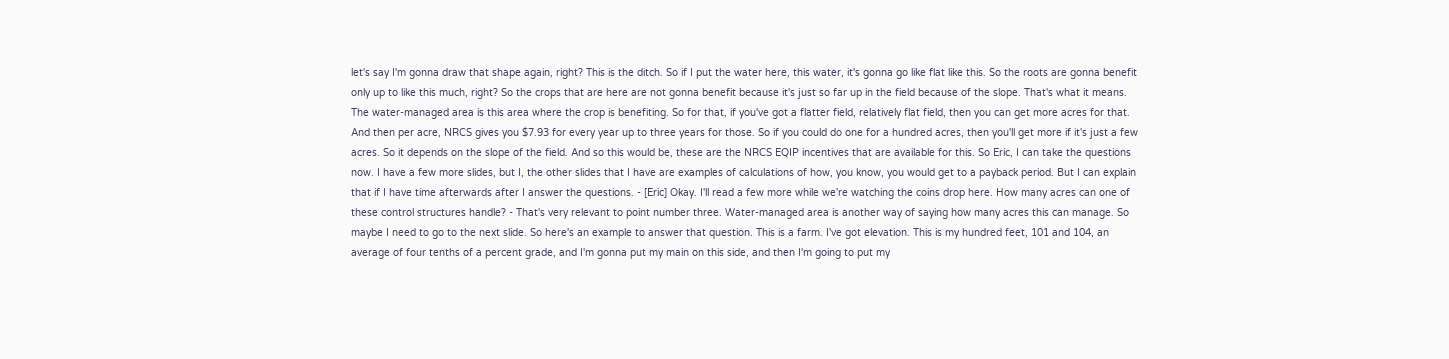let's say I'm gonna draw that shape again, right? This is the ditch. So if I put the water here, this water, it's gonna go like flat like this. So the roots are gonna benefit only up to like this much, right? So the crops that are here are not gonna benefit because it's just so far up in the field because of the slope. That's what it means. The water-managed area is this area where the crop is benefiting. So for that, if you've got a flatter field, relatively flat field, then you can get more acres for that. And then per acre, NRCS gives you $7.93 for every year up to three years for those. So if you could do one for a hundred acres, then you'll get more if it's just a few acres. So it depends on the slope of the field. And so this would be, these are the NRCS EQIP incentives that are available for this. So Eric, I can take the questions now. I have a few more slides, but I, the other slides that I have are examples of calculations of how, you know, you would get to a payback period. But I can explain that if I have time afterwards after I answer the questions. - [Eric] Okay. I'll read a few more while we're watching the coins drop here. How many acres can one of these control structures handle? - That's very relevant to point number three. Water-managed area is another way of saying how many acres this can manage. So maybe I need to go to the next slide. So here's an example to answer that question. This is a farm. I've got elevation. This is my hundred feet, 101 and 104, an average of four tenths of a percent grade, and I'm gonna put my main on this side, and then I'm going to put my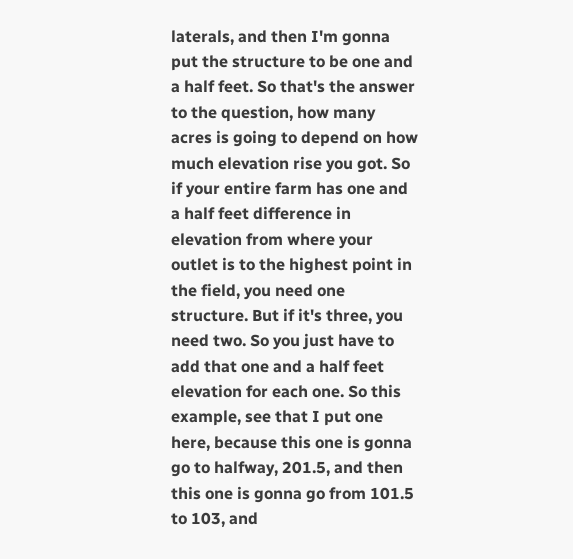laterals, and then I'm gonna put the structure to be one and a half feet. So that's the answer to the question, how many acres is going to depend on how much elevation rise you got. So if your entire farm has one and a half feet difference in elevation from where your outlet is to the highest point in the field, you need one structure. But if it's three, you need two. So you just have to add that one and a half feet elevation for each one. So this example, see that I put one here, because this one is gonna go to halfway, 201.5, and then this one is gonna go from 101.5 to 103, and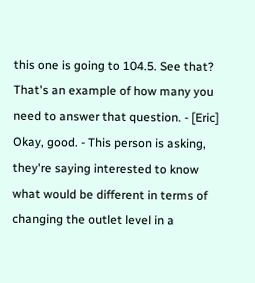this one is going to 104.5. See that? That's an example of how many you need to answer that question. - [Eric] Okay, good. - This person is asking, they're saying interested to know what would be different in terms of changing the outlet level in a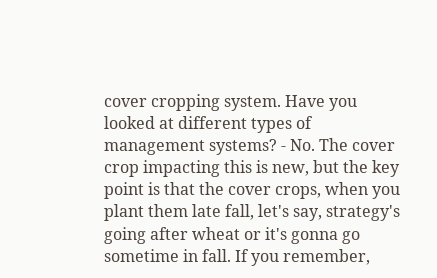cover cropping system. Have you looked at different types of management systems? - No. The cover crop impacting this is new, but the key point is that the cover crops, when you plant them late fall, let's say, strategy's going after wheat or it's gonna go sometime in fall. If you remember,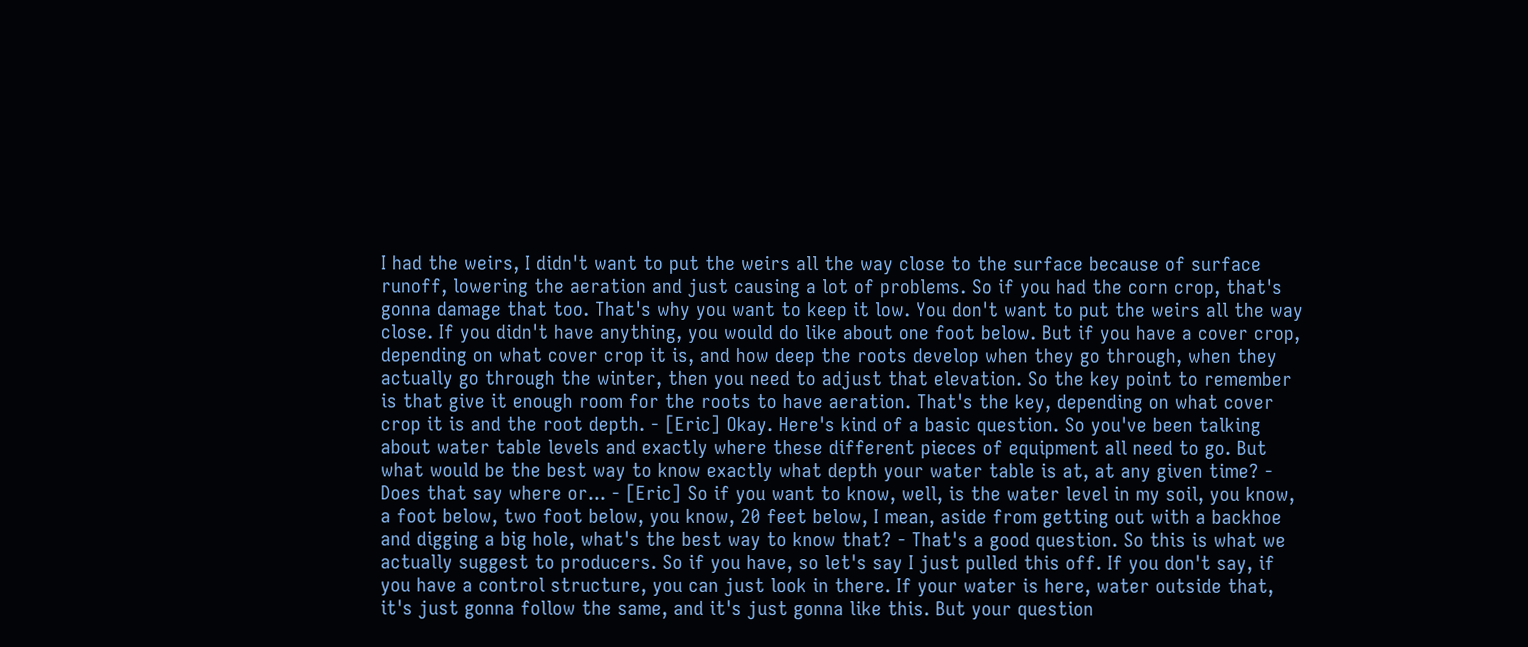I had the weirs, I didn't want to put the weirs all the way close to the surface because of surface runoff, lowering the aeration and just causing a lot of problems. So if you had the corn crop, that's gonna damage that too. That's why you want to keep it low. You don't want to put the weirs all the way close. If you didn't have anything, you would do like about one foot below. But if you have a cover crop, depending on what cover crop it is, and how deep the roots develop when they go through, when they actually go through the winter, then you need to adjust that elevation. So the key point to remember is that give it enough room for the roots to have aeration. That's the key, depending on what cover crop it is and the root depth. - [Eric] Okay. Here's kind of a basic question. So you've been talking about water table levels and exactly where these different pieces of equipment all need to go. But what would be the best way to know exactly what depth your water table is at, at any given time? - Does that say where or... - [Eric] So if you want to know, well, is the water level in my soil, you know, a foot below, two foot below, you know, 20 feet below, I mean, aside from getting out with a backhoe and digging a big hole, what's the best way to know that? - That's a good question. So this is what we actually suggest to producers. So if you have, so let's say I just pulled this off. If you don't say, if you have a control structure, you can just look in there. If your water is here, water outside that, it's just gonna follow the same, and it's just gonna like this. But your question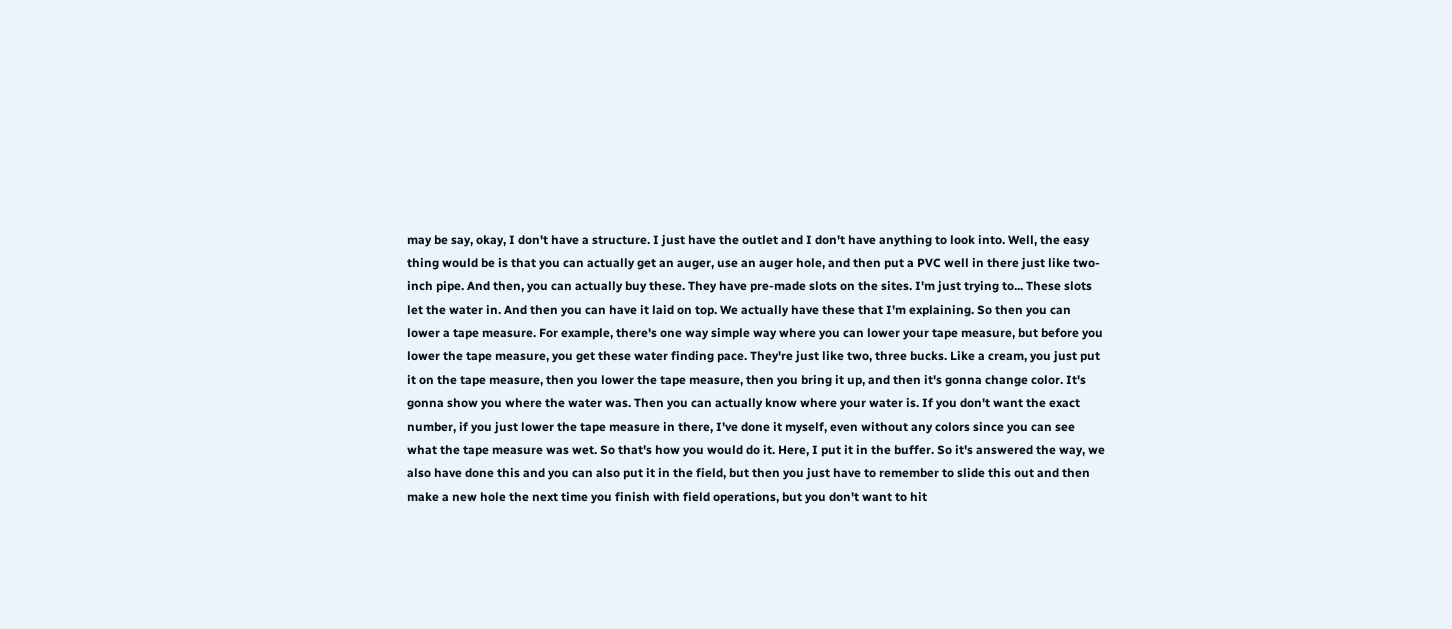may be say, okay, I don't have a structure. I just have the outlet and I don't have anything to look into. Well, the easy thing would be is that you can actually get an auger, use an auger hole, and then put a PVC well in there just like two-inch pipe. And then, you can actually buy these. They have pre-made slots on the sites. I'm just trying to... These slots let the water in. And then you can have it laid on top. We actually have these that I'm explaining. So then you can lower a tape measure. For example, there's one way simple way where you can lower your tape measure, but before you lower the tape measure, you get these water finding pace. They're just like two, three bucks. Like a cream, you just put it on the tape measure, then you lower the tape measure, then you bring it up, and then it's gonna change color. It's gonna show you where the water was. Then you can actually know where your water is. If you don't want the exact number, if you just lower the tape measure in there, I've done it myself, even without any colors since you can see what the tape measure was wet. So that's how you would do it. Here, I put it in the buffer. So it's answered the way, we also have done this and you can also put it in the field, but then you just have to remember to slide this out and then make a new hole the next time you finish with field operations, but you don't want to hit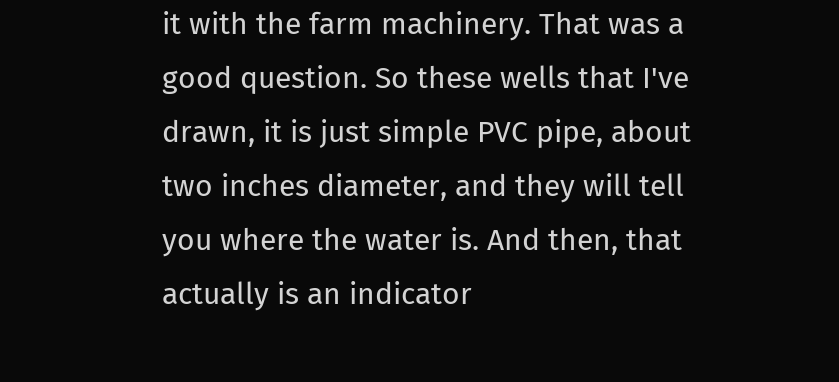it with the farm machinery. That was a good question. So these wells that I've drawn, it is just simple PVC pipe, about two inches diameter, and they will tell you where the water is. And then, that actually is an indicator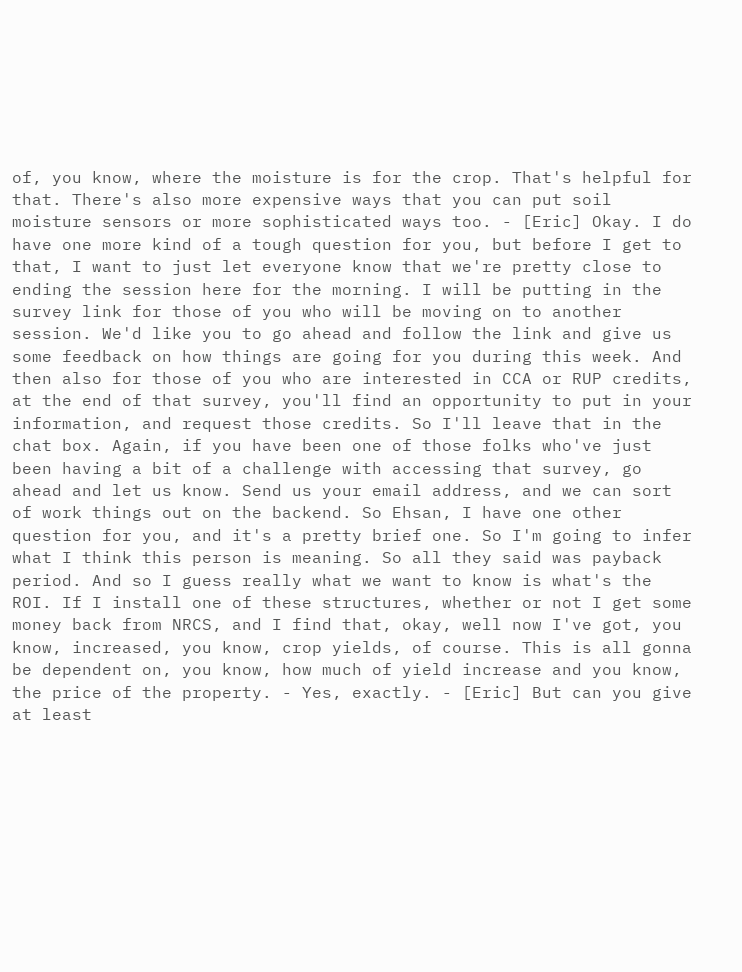of, you know, where the moisture is for the crop. That's helpful for that. There's also more expensive ways that you can put soil moisture sensors or more sophisticated ways too. - [Eric] Okay. I do have one more kind of a tough question for you, but before I get to that, I want to just let everyone know that we're pretty close to ending the session here for the morning. I will be putting in the survey link for those of you who will be moving on to another session. We'd like you to go ahead and follow the link and give us some feedback on how things are going for you during this week. And then also for those of you who are interested in CCA or RUP credits, at the end of that survey, you'll find an opportunity to put in your information, and request those credits. So I'll leave that in the chat box. Again, if you have been one of those folks who've just been having a bit of a challenge with accessing that survey, go ahead and let us know. Send us your email address, and we can sort of work things out on the backend. So Ehsan, I have one other question for you, and it's a pretty brief one. So I'm going to infer what I think this person is meaning. So all they said was payback period. And so I guess really what we want to know is what's the ROI. If I install one of these structures, whether or not I get some money back from NRCS, and I find that, okay, well now I've got, you know, increased, you know, crop yields, of course. This is all gonna be dependent on, you know, how much of yield increase and you know, the price of the property. - Yes, exactly. - [Eric] But can you give at least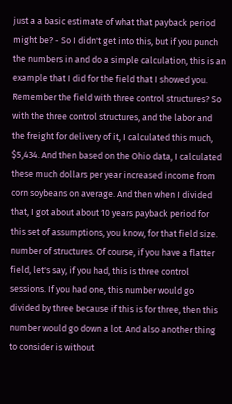just a a basic estimate of what that payback period might be? - So I didn't get into this, but if you punch the numbers in and do a simple calculation, this is an example that I did for the field that I showed you. Remember the field with three control structures? So with the three control structures, and the labor and the freight for delivery of it, I calculated this much, $5,434. And then based on the Ohio data, I calculated these much dollars per year increased income from corn soybeans on average. And then when I divided that, I got about about 10 years payback period for this set of assumptions, you know, for that field size. number of structures. Of course, if you have a flatter field, let's say, if you had, this is three control sessions. If you had one, this number would go divided by three because if this is for three, then this number would go down a lot. And also another thing to consider is without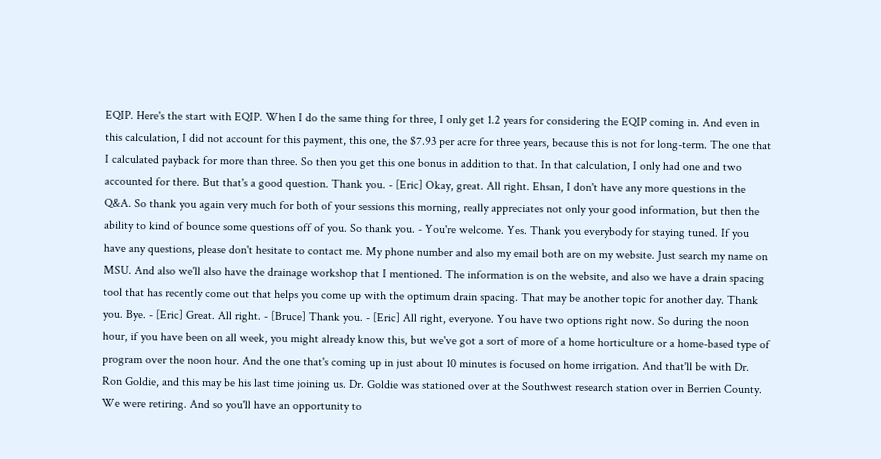EQIP. Here's the start with EQIP. When I do the same thing for three, I only get 1.2 years for considering the EQIP coming in. And even in this calculation, I did not account for this payment, this one, the $7.93 per acre for three years, because this is not for long-term. The one that I calculated payback for more than three. So then you get this one bonus in addition to that. In that calculation, I only had one and two accounted for there. But that's a good question. Thank you. - [Eric] Okay, great. All right. Ehsan, I don't have any more questions in the Q&A. So thank you again very much for both of your sessions this morning, really appreciates not only your good information, but then the ability to kind of bounce some questions off of you. So thank you. - You're welcome. Yes. Thank you everybody for staying tuned. If you have any questions, please don't hesitate to contact me. My phone number and also my email both are on my website. Just search my name on MSU. And also we'll also have the drainage workshop that I mentioned. The information is on the website, and also we have a drain spacing tool that has recently come out that helps you come up with the optimum drain spacing. That may be another topic for another day. Thank you. Bye. - [Eric] Great. All right. - [Bruce] Thank you. - [Eric] All right, everyone. You have two options right now. So during the noon hour, if you have been on all week, you might already know this, but we've got a sort of more of a home horticulture or a home-based type of program over the noon hour. And the one that's coming up in just about 10 minutes is focused on home irrigation. And that'll be with Dr. Ron Goldie, and this may be his last time joining us. Dr. Goldie was stationed over at the Southwest research station over in Berrien County. We were retiring. And so you'll have an opportunity to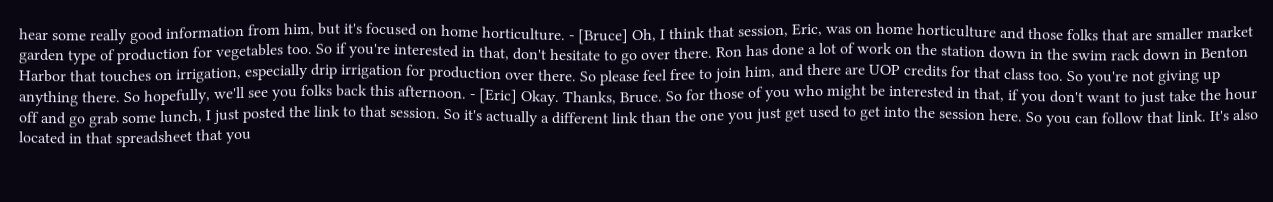hear some really good information from him, but it's focused on home horticulture. - [Bruce] Oh, I think that session, Eric, was on home horticulture and those folks that are smaller market garden type of production for vegetables too. So if you're interested in that, don't hesitate to go over there. Ron has done a lot of work on the station down in the swim rack down in Benton Harbor that touches on irrigation, especially drip irrigation for production over there. So please feel free to join him, and there are UOP credits for that class too. So you're not giving up anything there. So hopefully, we'll see you folks back this afternoon. - [Eric] Okay. Thanks, Bruce. So for those of you who might be interested in that, if you don't want to just take the hour off and go grab some lunch, I just posted the link to that session. So it's actually a different link than the one you just get used to get into the session here. So you can follow that link. It's also located in that spreadsheet that you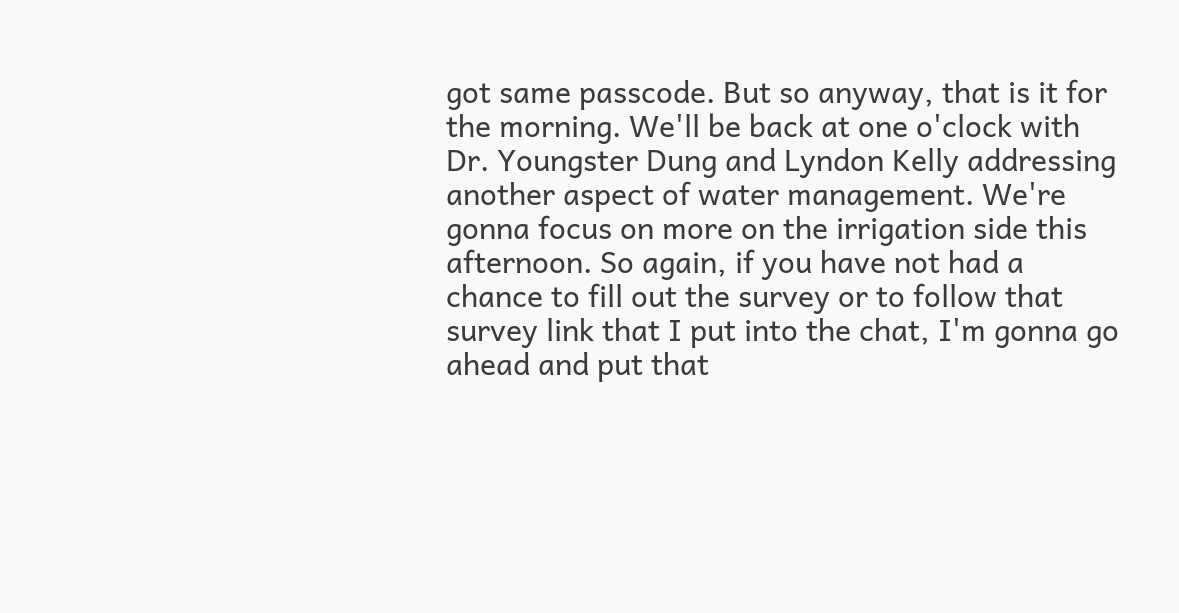got same passcode. But so anyway, that is it for the morning. We'll be back at one o'clock with Dr. Youngster Dung and Lyndon Kelly addressing another aspect of water management. We're gonna focus on more on the irrigation side this afternoon. So again, if you have not had a chance to fill out the survey or to follow that survey link that I put into the chat, I'm gonna go ahead and put that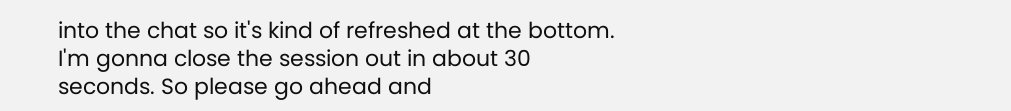into the chat so it's kind of refreshed at the bottom. I'm gonna close the session out in about 30 seconds. So please go ahead and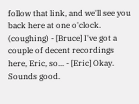follow that link, and we'll see you back here at one o'clock. (coughing) - [Bruce] I've got a couple of decent recordings here, Eric, so... - [Eric] Okay. Sounds good.